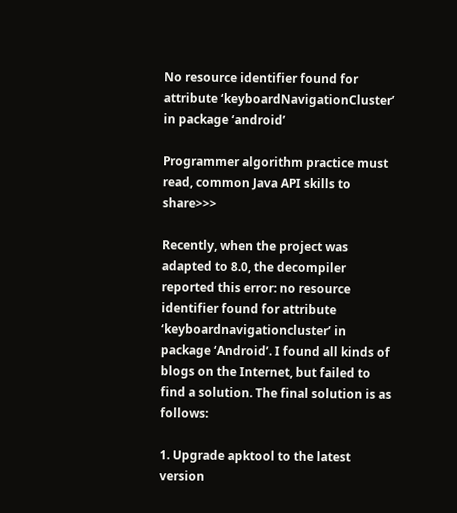No resource identifier found for attribute ‘keyboardNavigationCluster’ in package ‘android’

Programmer algorithm practice must read, common Java API skills to share>>>

Recently, when the project was adapted to 8.0, the decompiler reported this error: no resource identifier found for attribute ‘keyboardnavigationcluster’ in package ‘Android’. I found all kinds of blogs on the Internet, but failed to find a solution. The final solution is as follows:

1. Upgrade apktool to the latest version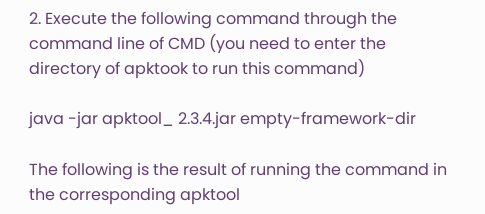2. Execute the following command through the command line of CMD (you need to enter the directory of apktook to run this command)

java -jar apktool_ 2.3.4.jar empty-framework-dir

The following is the result of running the command in the corresponding apktool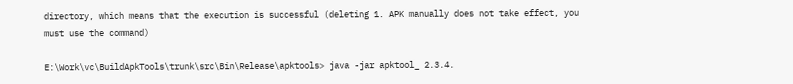directory, which means that the execution is successful (deleting 1. APK manually does not take effect, you must use the command)

E:\Work\vc\BuildApkTools\trunk\src\Bin\Release\apktools> java -jar apktool_ 2.3.4.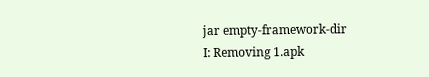jar empty-framework-dir
I: Removing 1.apk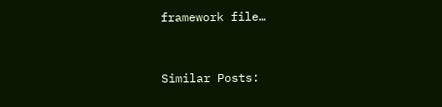framework file…


Similar Posts: